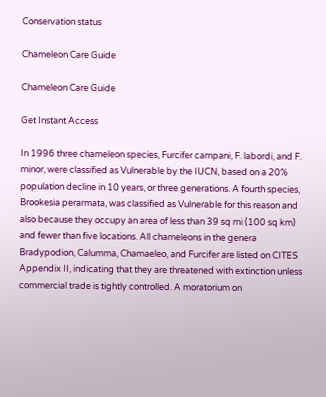Conservation status

Chameleon Care Guide

Chameleon Care Guide

Get Instant Access

In 1996 three chameleon species, Furcifer campani, F. labordi, and F. minor, were classified as Vulnerable by the IUCN, based on a 20% population decline in 10 years, or three generations. A fourth species, Brookesia perarmata, was classified as Vulnerable for this reason and also because they occupy an area of less than 39 sq mi (100 sq km) and fewer than five locations. All chameleons in the genera Bradypodion, Calumma, Chamaeleo, and Furcifer are listed on CITES Appendix II, indicating that they are threatened with extinction unless commercial trade is tightly controlled. A moratorium on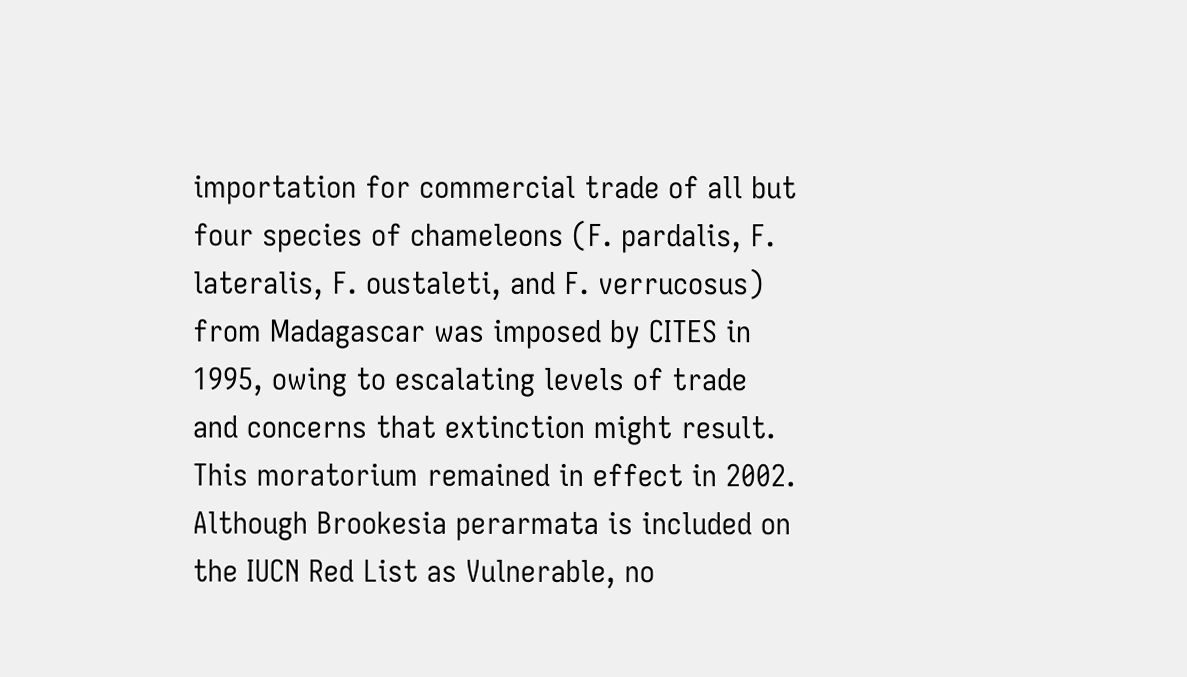importation for commercial trade of all but four species of chameleons (F. pardalis, F. lateralis, F. oustaleti, and F. verrucosus) from Madagascar was imposed by CITES in 1995, owing to escalating levels of trade and concerns that extinction might result. This moratorium remained in effect in 2002. Although Brookesia perarmata is included on the IUCN Red List as Vulnerable, no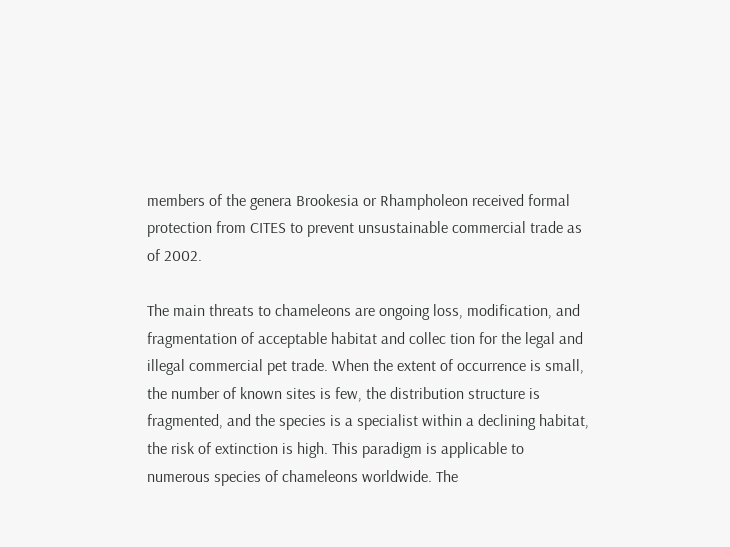members of the genera Brookesia or Rhampholeon received formal protection from CITES to prevent unsustainable commercial trade as of 2002.

The main threats to chameleons are ongoing loss, modification, and fragmentation of acceptable habitat and collec tion for the legal and illegal commercial pet trade. When the extent of occurrence is small, the number of known sites is few, the distribution structure is fragmented, and the species is a specialist within a declining habitat, the risk of extinction is high. This paradigm is applicable to numerous species of chameleons worldwide. The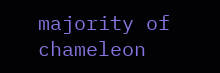majority of chameleon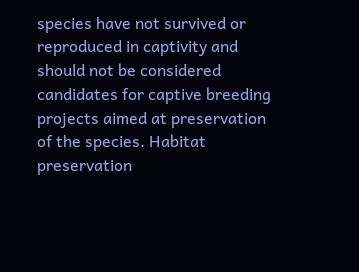species have not survived or reproduced in captivity and should not be considered candidates for captive breeding projects aimed at preservation of the species. Habitat preservation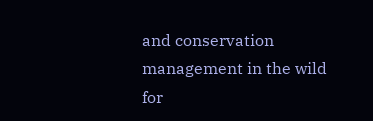and conservation management in the wild for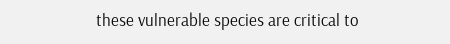these vulnerable species are critical to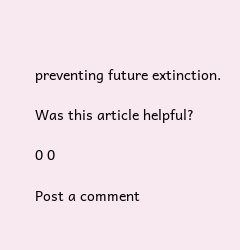preventing future extinction.

Was this article helpful?

0 0

Post a comment